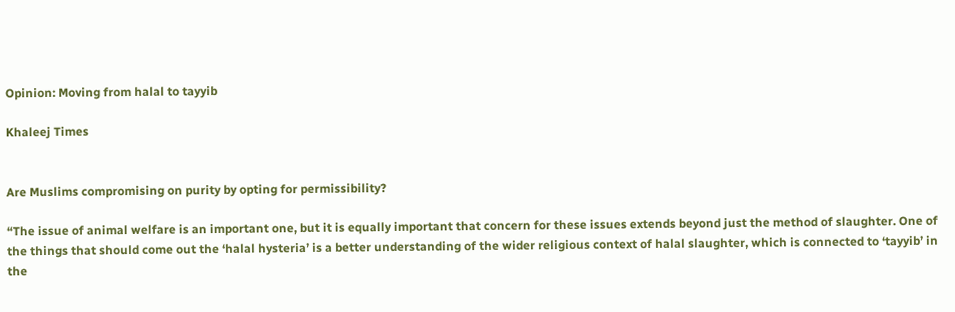Opinion: Moving from halal to tayyib

Khaleej Times


Are Muslims compromising on purity by opting for permissibility?

“The issue of animal welfare is an important one, but it is equally important that concern for these issues extends beyond just the method of slaughter. One of the things that should come out the ‘halal hysteria’ is a better understanding of the wider religious context of halal slaughter, which is connected to ‘tayyib’ in the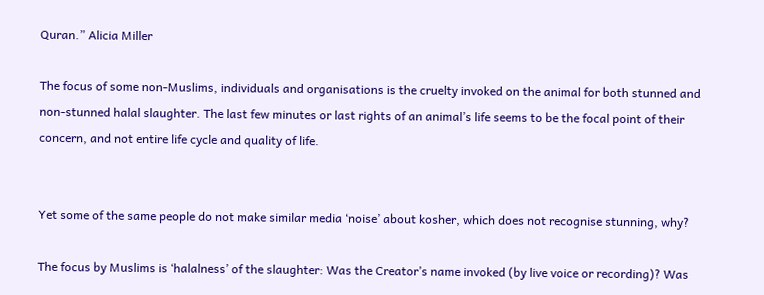Quran.” Alicia Miller

The focus of some non-Muslims, individuals and organisations is the cruelty invoked on the animal for both stunned and non-stunned halal slaughter. The last few minutes or last rights of an animal’s life seems to be the focal point of their concern, and not entire life cycle and quality of life.


Yet some of the same people do not make similar media ‘noise’ about kosher, which does not recognise stunning, why?

The focus by Muslims is ‘halalness’ of the slaughter: Was the Creator’s name invoked (by live voice or recording)? Was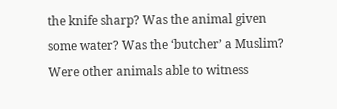the knife sharp? Was the animal given some water? Was the ‘butcher’ a Muslim? Were other animals able to witness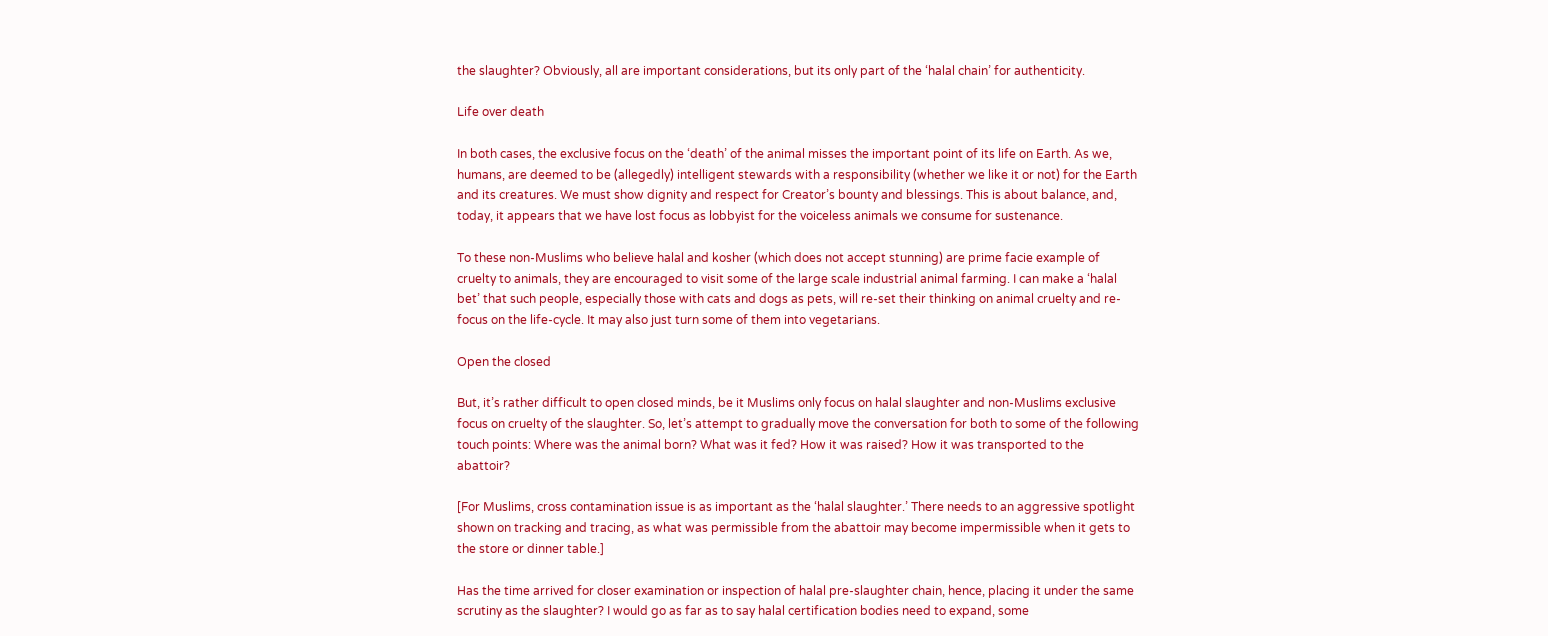the slaughter? Obviously, all are important considerations, but its only part of the ‘halal chain’ for authenticity.

Life over death

In both cases, the exclusive focus on the ‘death’ of the animal misses the important point of its life on Earth. As we, humans, are deemed to be (allegedly) intelligent stewards with a responsibility (whether we like it or not) for the Earth and its creatures. We must show dignity and respect for Creator’s bounty and blessings. This is about balance, and, today, it appears that we have lost focus as lobbyist for the voiceless animals we consume for sustenance.

To these non-Muslims who believe halal and kosher (which does not accept stunning) are prime facie example of cruelty to animals, they are encouraged to visit some of the large scale industrial animal farming. I can make a ‘halal bet’ that such people, especially those with cats and dogs as pets, will re-set their thinking on animal cruelty and re-focus on the life-cycle. It may also just turn some of them into vegetarians.

Open the closed

But, it’s rather difficult to open closed minds, be it Muslims only focus on halal slaughter and non-Muslims exclusive focus on cruelty of the slaughter. So, let’s attempt to gradually move the conversation for both to some of the following touch points: Where was the animal born? What was it fed? How it was raised? How it was transported to the abattoir?

[For Muslims, cross contamination issue is as important as the ‘halal slaughter.’ There needs to an aggressive spotlight shown on tracking and tracing, as what was permissible from the abattoir may become impermissible when it gets to the store or dinner table.]

Has the time arrived for closer examination or inspection of halal pre-slaughter chain, hence, placing it under the same scrutiny as the slaughter? I would go as far as to say halal certification bodies need to expand, some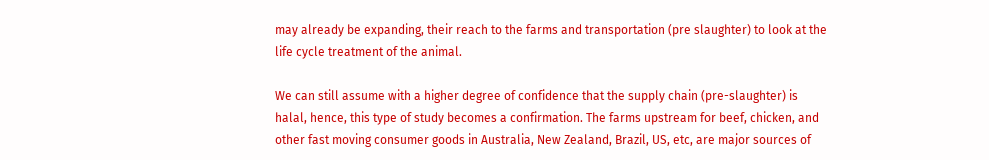may already be expanding, their reach to the farms and transportation (pre slaughter) to look at the life cycle treatment of the animal.

We can still assume with a higher degree of confidence that the supply chain (pre-slaughter) is halal, hence, this type of study becomes a confirmation. The farms upstream for beef, chicken, and other fast moving consumer goods in Australia, New Zealand, Brazil, US, etc, are major sources of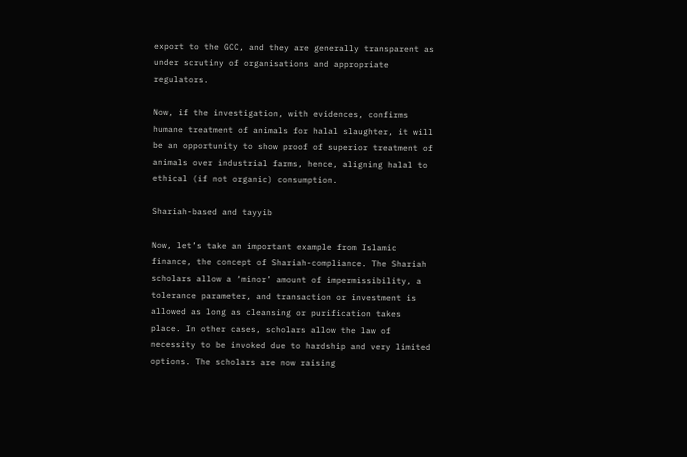export to the GCC, and they are generally transparent as under scrutiny of organisations and appropriate regulators.

Now, if the investigation, with evidences, confirms humane treatment of animals for halal slaughter, it will be an opportunity to show proof of superior treatment of animals over industrial farms, hence, aligning halal to ethical (if not organic) consumption.

Shariah-based and tayyib

Now, let’s take an important example from Islamic finance, the concept of Shariah-compliance. The Shariah scholars allow a ‘minor’ amount of impermissibility, a tolerance parameter, and transaction or investment is allowed as long as cleansing or purification takes place. In other cases, scholars allow the law of necessity to be invoked due to hardship and very limited  options. The scholars are now raising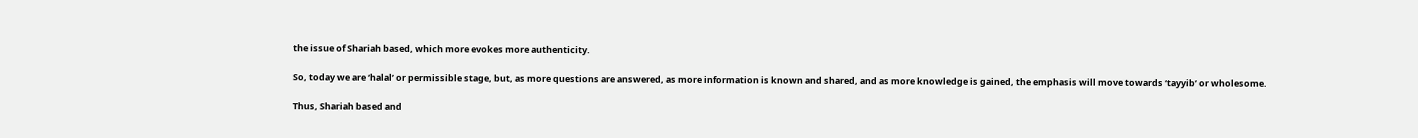the issue of Shariah based, which more evokes more authenticity.

So, today we are ‘halal’ or permissible stage, but, as more questions are answered, as more information is known and shared, and as more knowledge is gained, the emphasis will move towards ‘tayyib’ or wholesome.

Thus, Shariah based and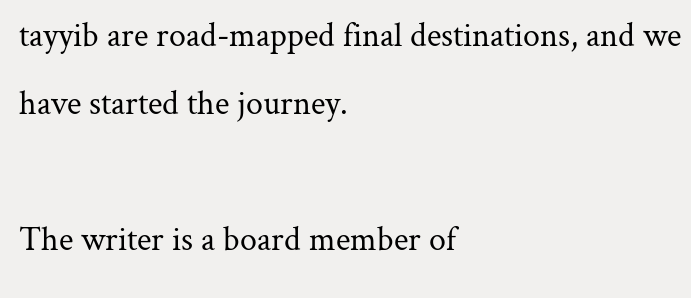tayyib are road-mapped final destinations, and we have started the journey.

The writer is a board member of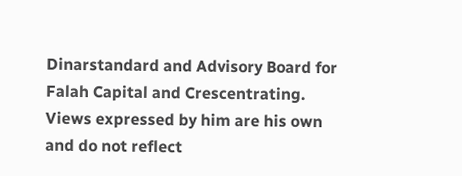Dinarstandard and Advisory Board for Falah Capital and Crescentrating. Views expressed by him are his own and do not reflect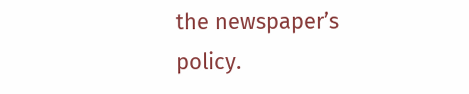the newspaper’s policy.